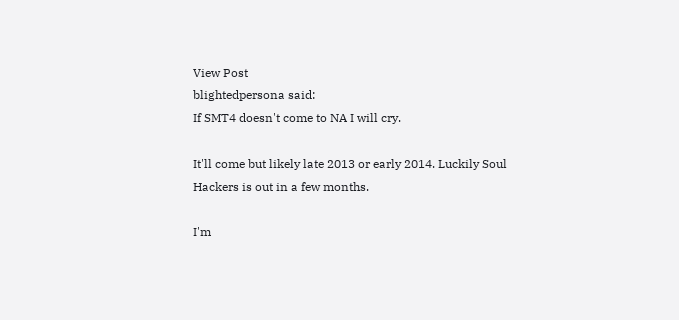View Post
blightedpersona said:
If SMT4 doesn't come to NA I will cry.

It'll come but likely late 2013 or early 2014. Luckily Soul Hackers is out in a few months.

I'm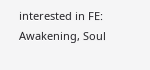interested in FE: Awakening, Soul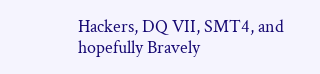Hackers, DQ VII, SMT4, and hopefully Bravely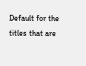Default for the titles that are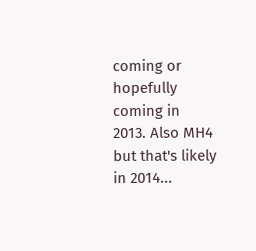coming or hopefully coming in 2013. Also MH4 but that's likely in 2014...